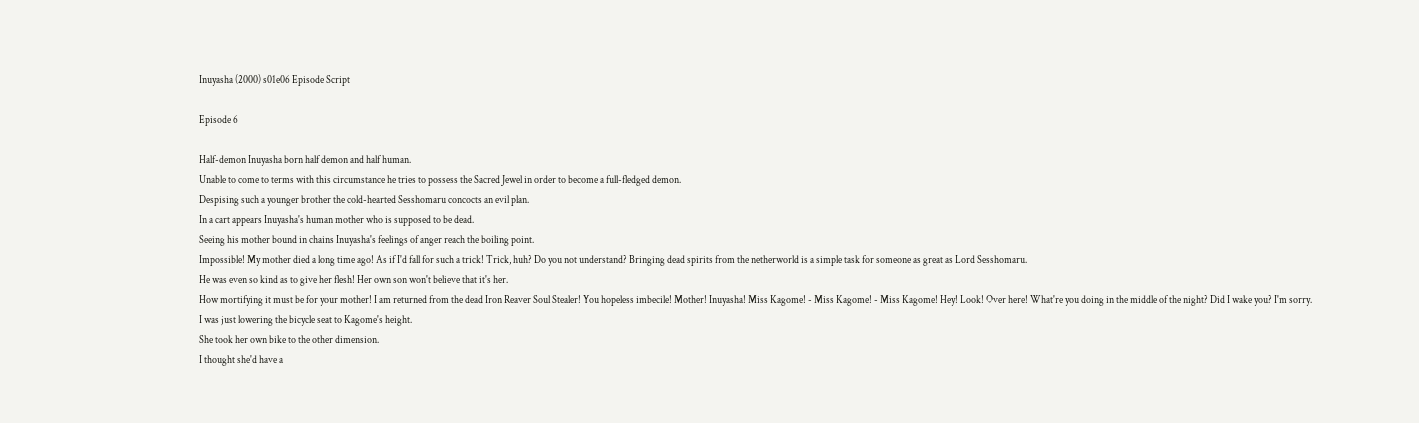Inuyasha (2000) s01e06 Episode Script

Episode 6

Half-demon Inuyasha born half demon and half human.
Unable to come to terms with this circumstance he tries to possess the Sacred Jewel in order to become a full-fledged demon.
Despising such a younger brother the cold-hearted Sesshomaru concocts an evil plan.
In a cart appears Inuyasha's human mother who is supposed to be dead.
Seeing his mother bound in chains Inuyasha's feelings of anger reach the boiling point.
Impossible! My mother died a long time ago! As if I'd fall for such a trick! Trick, huh? Do you not understand? Bringing dead spirits from the netherworld is a simple task for someone as great as Lord Sesshomaru.
He was even so kind as to give her flesh! Her own son won't believe that it's her.
How mortifying it must be for your mother! I am returned from the dead Iron Reaver Soul Stealer! You hopeless imbecile! Mother! Inuyasha! Miss Kagome! - Miss Kagome! - Miss Kagome! Hey! Look! Over here! What're you doing in the middle of the night? Did I wake you? I'm sorry.
I was just lowering the bicycle seat to Kagome's height.
She took her own bike to the other dimension.
I thought she'd have a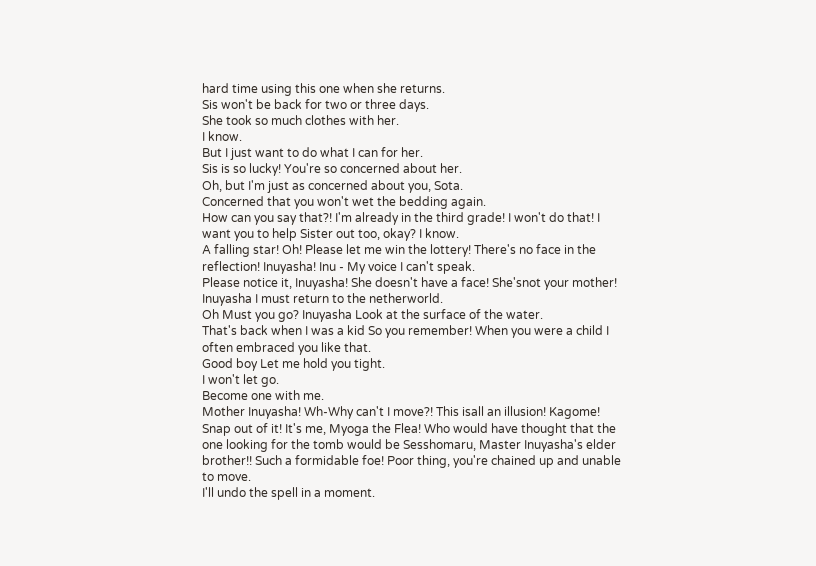hard time using this one when she returns.
Sis won't be back for two or three days.
She took so much clothes with her.
I know.
But I just want to do what I can for her.
Sis is so lucky! You're so concerned about her.
Oh, but I'm just as concerned about you, Sota.
Concerned that you won't wet the bedding again.
How can you say that?! I'm already in the third grade! I won't do that! I want you to help Sister out too, okay? I know.
A falling star! Oh! Please let me win the lottery! There's no face in the reflection! Inuyasha! Inu - My voice I can't speak.
Please notice it, Inuyasha! She doesn't have a face! She'snot your mother! Inuyasha I must return to the netherworld.
Oh Must you go? Inuyasha Look at the surface of the water.
That's back when I was a kid So you remember! When you were a child I often embraced you like that.
Good boy Let me hold you tight.
I won't let go.
Become one with me.
Mother Inuyasha! Wh-Why can't I move?! This isall an illusion! Kagome! Snap out of it! It's me, Myoga the Flea! Who would have thought that the one looking for the tomb would be Sesshomaru, Master Inuyasha's elder brother!! Such a formidable foe! Poor thing, you're chained up and unable to move.
I'll undo the spell in a moment.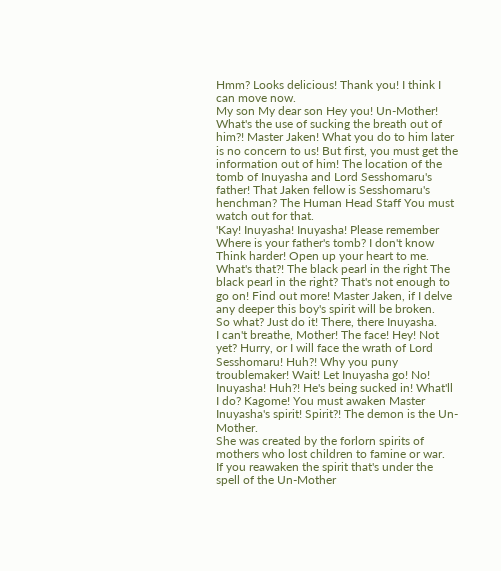Hmm? Looks delicious! Thank you! I think I can move now.
My son My dear son Hey you! Un-Mother! What's the use of sucking the breath out of him?! Master Jaken! What you do to him later is no concern to us! But first, you must get the information out of him! The location of the tomb of Inuyasha and Lord Sesshomaru's father! That Jaken fellow is Sesshomaru's henchman? The Human Head Staff You must watch out for that.
'Kay! Inuyasha! Inuyasha! Please remember Where is your father's tomb? I don't know Think harder! Open up your heart to me.
What's that?! The black pearl in the right The black pearl in the right? That's not enough to go on! Find out more! Master Jaken, if I delve any deeper this boy's spirit will be broken.
So what? Just do it! There, there Inuyasha.
I can't breathe, Mother! The face! Hey! Not yet? Hurry, or I will face the wrath of Lord Sesshomaru! Huh?! Why you puny troublemaker! Wait! Let Inuyasha go! No! Inuyasha! Huh?! He's being sucked in! What'll I do? Kagome! You must awaken Master Inuyasha's spirit! Spirit?! The demon is the Un-Mother.
She was created by the forlorn spirits of mothers who lost children to famine or war.
If you reawaken the spirit that's under the spell of the Un-Mother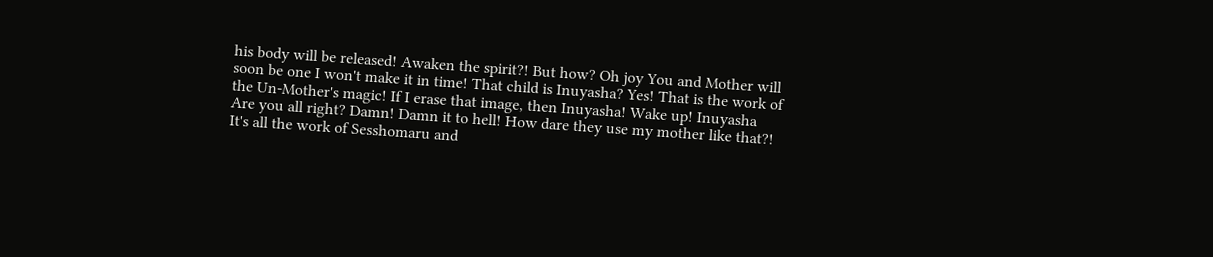his body will be released! Awaken the spirit?! But how? Oh joy You and Mother will soon be one I won't make it in time! That child is Inuyasha? Yes! That is the work of the Un-Mother's magic! If I erase that image, then Inuyasha! Wake up! Inuyasha Are you all right? Damn! Damn it to hell! How dare they use my mother like that?! It's all the work of Sesshomaru and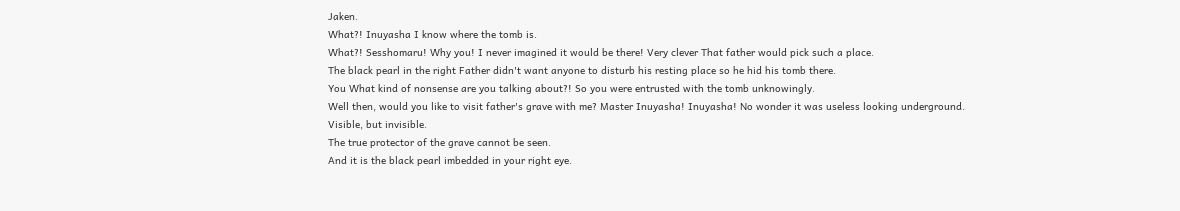Jaken.
What?! Inuyasha I know where the tomb is.
What?! Sesshomaru! Why you! I never imagined it would be there! Very clever That father would pick such a place.
The black pearl in the right Father didn't want anyone to disturb his resting place so he hid his tomb there.
You What kind of nonsense are you talking about?! So you were entrusted with the tomb unknowingly.
Well then, would you like to visit father's grave with me? Master Inuyasha! Inuyasha! No wonder it was useless looking underground.
Visible, but invisible.
The true protector of the grave cannot be seen.
And it is the black pearl imbedded in your right eye.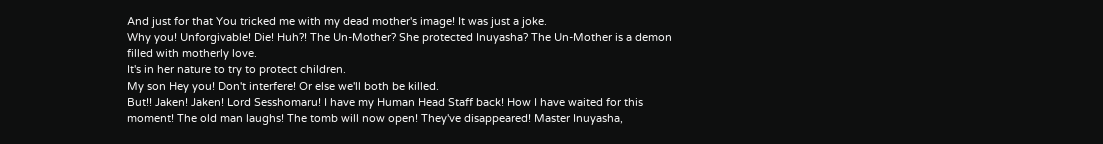And just for that You tricked me with my dead mother's image! It was just a joke.
Why you! Unforgivable! Die! Huh?! The Un-Mother? She protected Inuyasha? The Un-Mother is a demon filled with motherly love.
It's in her nature to try to protect children.
My son Hey you! Don't interfere! Or else we'll both be killed.
But!! Jaken! Jaken! Lord Sesshomaru! I have my Human Head Staff back! How I have waited for this moment! The old man laughs! The tomb will now open! They've disappeared! Master Inuyasha,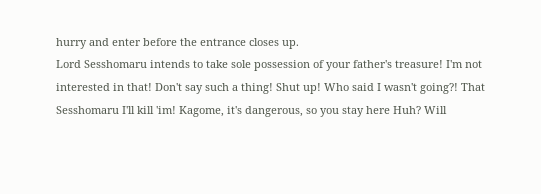hurry and enter before the entrance closes up.
Lord Sesshomaru intends to take sole possession of your father's treasure! I'm not interested in that! Don't say such a thing! Shut up! Who said I wasn't going?! That Sesshomaru I'll kill 'im! Kagome, it's dangerous, so you stay here Huh? Will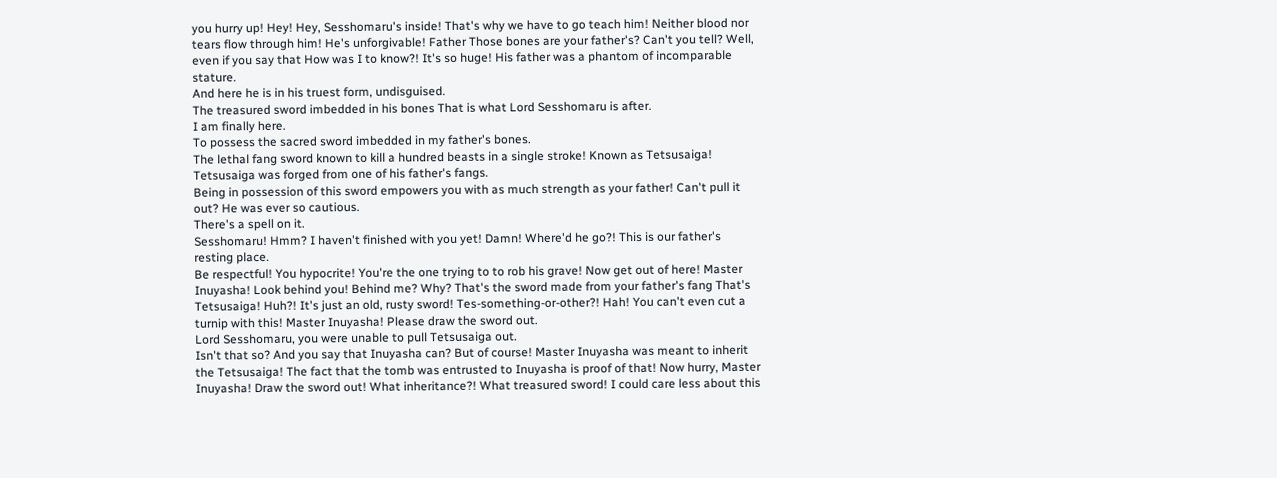you hurry up! Hey! Hey, Sesshomaru's inside! That's why we have to go teach him! Neither blood nor tears flow through him! He's unforgivable! Father Those bones are your father's? Can't you tell? Well, even if you say that How was I to know?! It's so huge! His father was a phantom of incomparable stature.
And here he is in his truest form, undisguised.
The treasured sword imbedded in his bones That is what Lord Sesshomaru is after.
I am finally here.
To possess the sacred sword imbedded in my father's bones.
The lethal fang sword known to kill a hundred beasts in a single stroke! Known as Tetsusaiga! Tetsusaiga was forged from one of his father's fangs.
Being in possession of this sword empowers you with as much strength as your father! Can't pull it out? He was ever so cautious.
There's a spell on it.
Sesshomaru! Hmm? I haven't finished with you yet! Damn! Where'd he go?! This is our father's resting place.
Be respectful! You hypocrite! You're the one trying to to rob his grave! Now get out of here! Master Inuyasha! Look behind you! Behind me? Why? That's the sword made from your father's fang That's Tetsusaiga! Huh?! It's just an old, rusty sword! Tes-something-or-other?! Hah! You can't even cut a turnip with this! Master Inuyasha! Please draw the sword out.
Lord Sesshomaru, you were unable to pull Tetsusaiga out.
Isn't that so? And you say that Inuyasha can? But of course! Master Inuyasha was meant to inherit the Tetsusaiga! The fact that the tomb was entrusted to Inuyasha is proof of that! Now hurry, Master Inuyasha! Draw the sword out! What inheritance?! What treasured sword! I could care less about this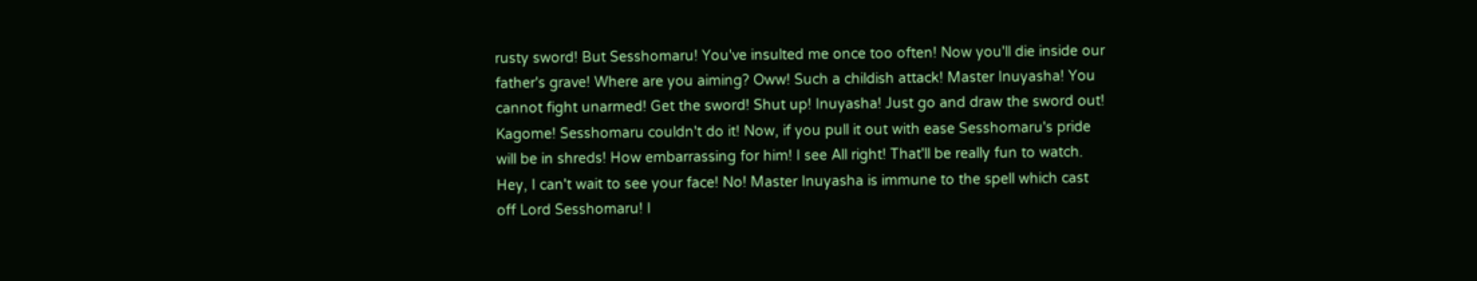rusty sword! But Sesshomaru! You've insulted me once too often! Now you'll die inside our father's grave! Where are you aiming? Oww! Such a childish attack! Master Inuyasha! You cannot fight unarmed! Get the sword! Shut up! Inuyasha! Just go and draw the sword out! Kagome! Sesshomaru couldn't do it! Now, if you pull it out with ease Sesshomaru's pride will be in shreds! How embarrassing for him! I see All right! That'll be really fun to watch.
Hey, I can't wait to see your face! No! Master Inuyasha is immune to the spell which cast off Lord Sesshomaru! I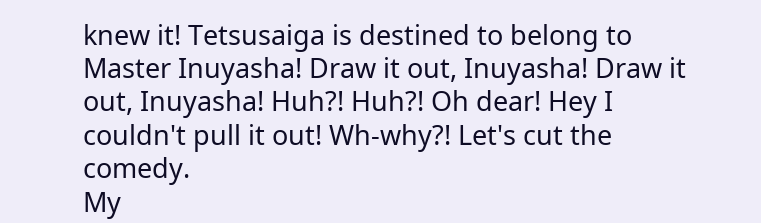knew it! Tetsusaiga is destined to belong to Master Inuyasha! Draw it out, Inuyasha! Draw it out, Inuyasha! Huh?! Huh?! Oh dear! Hey I couldn't pull it out! Wh-why?! Let's cut the comedy.
My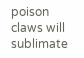poison claws will sublimate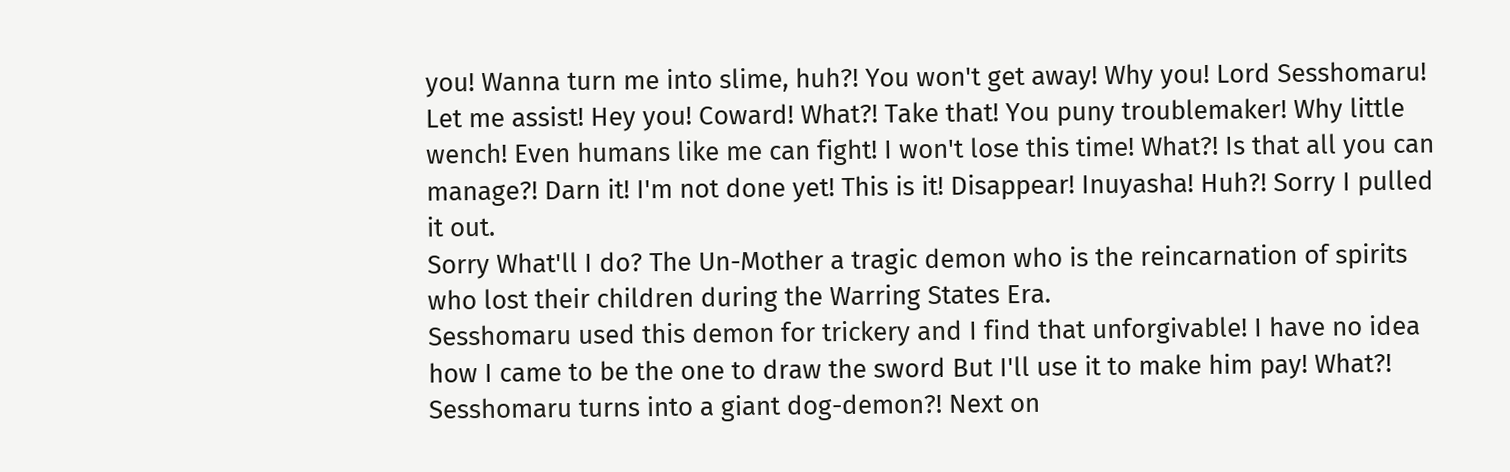you! Wanna turn me into slime, huh?! You won't get away! Why you! Lord Sesshomaru! Let me assist! Hey you! Coward! What?! Take that! You puny troublemaker! Why little wench! Even humans like me can fight! I won't lose this time! What?! Is that all you can manage?! Darn it! I'm not done yet! This is it! Disappear! Inuyasha! Huh?! Sorry I pulled it out.
Sorry What'll I do? The Un-Mother a tragic demon who is the reincarnation of spirits who lost their children during the Warring States Era.
Sesshomaru used this demon for trickery and I find that unforgivable! I have no idea how I came to be the one to draw the sword But I'll use it to make him pay! What?! Sesshomaru turns into a giant dog-demon?! Next on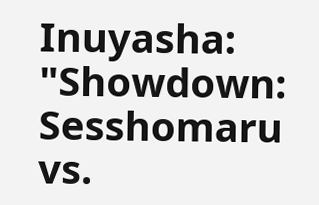Inuyasha: "Showdown: Sesshomaru vs.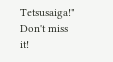Tetsusaiga!" Don't miss it!